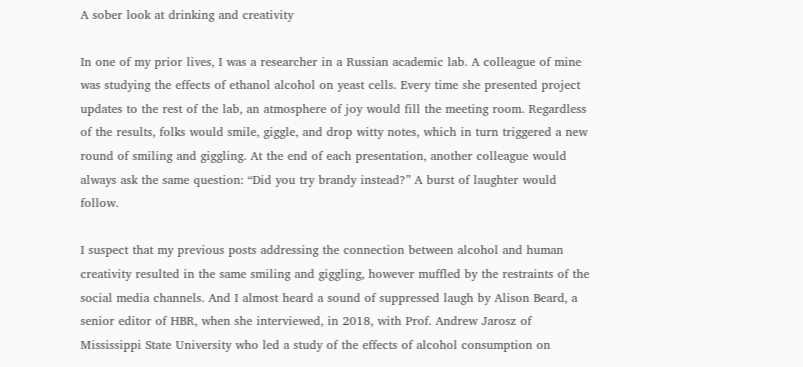A sober look at drinking and creativity

In one of my prior lives, I was a researcher in a Russian academic lab. A colleague of mine was studying the effects of ethanol alcohol on yeast cells. Every time she presented project updates to the rest of the lab, an atmosphere of joy would fill the meeting room. Regardless of the results, folks would smile, giggle, and drop witty notes, which in turn triggered a new round of smiling and giggling. At the end of each presentation, another colleague would always ask the same question: “Did you try brandy instead?” A burst of laughter would follow.

I suspect that my previous posts addressing the connection between alcohol and human creativity resulted in the same smiling and giggling, however muffled by the restraints of the social media channels. And I almost heard a sound of suppressed laugh by Alison Beard, a senior editor of HBR, when she interviewed, in 2018, with Prof. Andrew Jarosz of Mississippi State University who led a study of the effects of alcohol consumption on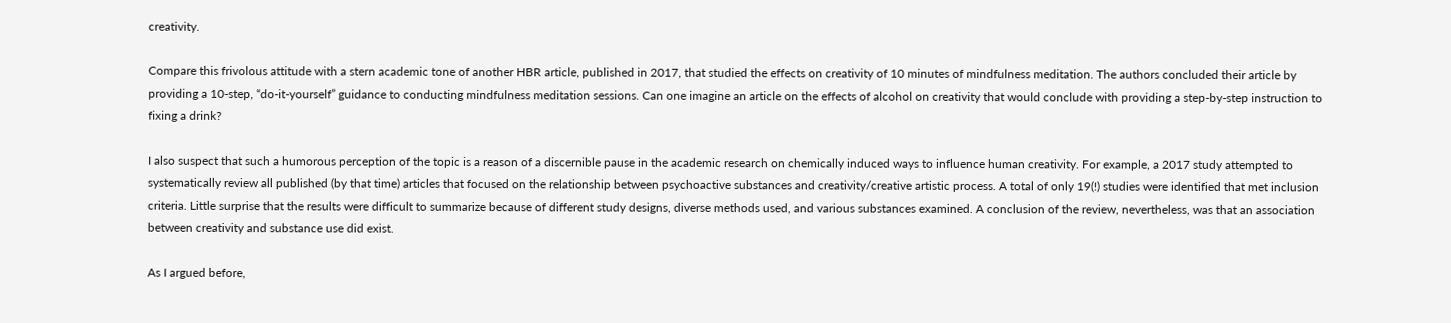creativity.

Compare this frivolous attitude with a stern academic tone of another HBR article, published in 2017, that studied the effects on creativity of 10 minutes of mindfulness meditation. The authors concluded their article by providing a 10-step, “do-it-yourself” guidance to conducting mindfulness meditation sessions. Can one imagine an article on the effects of alcohol on creativity that would conclude with providing a step-by-step instruction to fixing a drink?

I also suspect that such a humorous perception of the topic is a reason of a discernible pause in the academic research on chemically induced ways to influence human creativity. For example, a 2017 study attempted to systematically review all published (by that time) articles that focused on the relationship between psychoactive substances and creativity/creative artistic process. A total of only 19(!) studies were identified that met inclusion criteria. Little surprise that the results were difficult to summarize because of different study designs, diverse methods used, and various substances examined. A conclusion of the review, nevertheless, was that an association between creativity and substance use did exist.

As I argued before,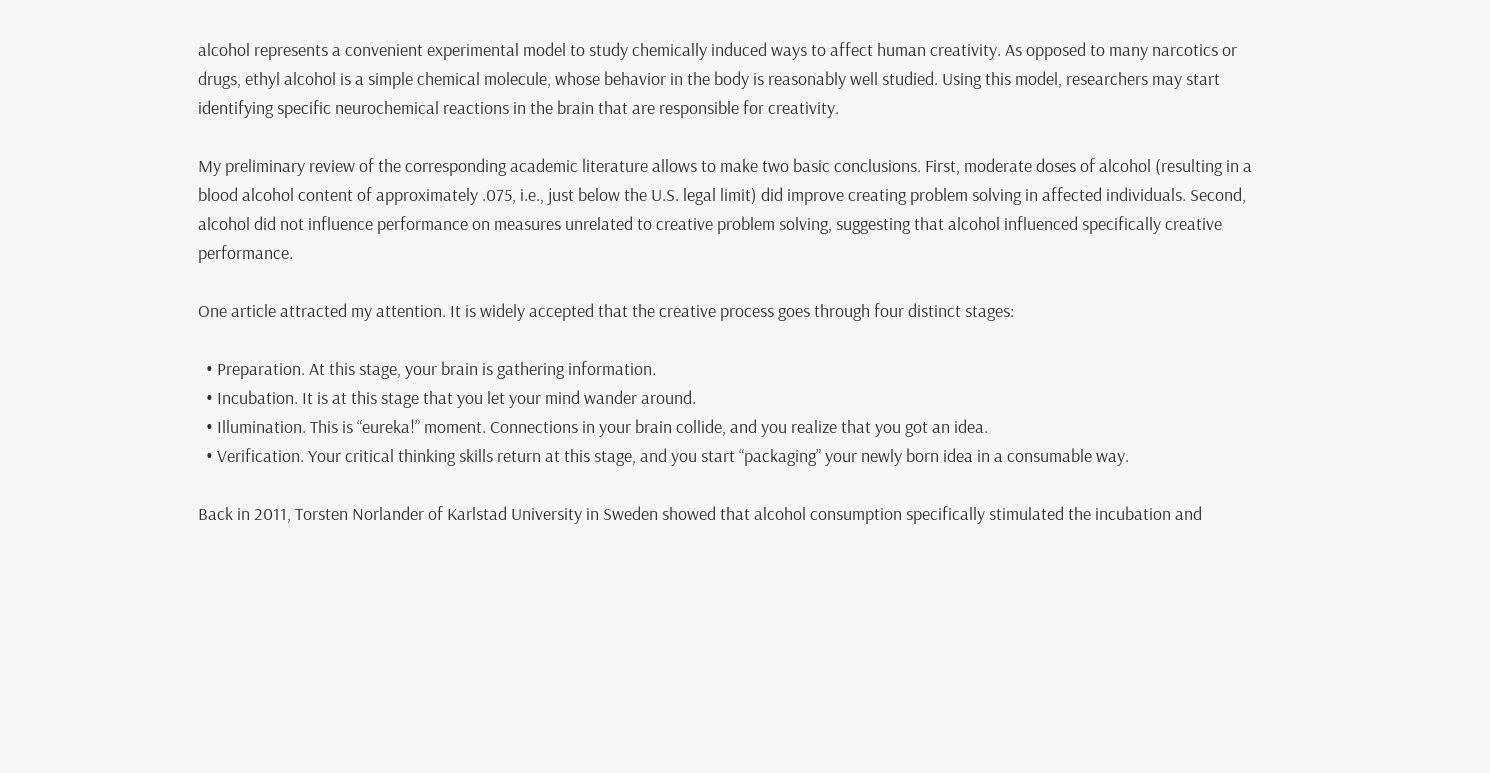alcohol represents a convenient experimental model to study chemically induced ways to affect human creativity. As opposed to many narcotics or drugs, ethyl alcohol is a simple chemical molecule, whose behavior in the body is reasonably well studied. Using this model, researchers may start identifying specific neurochemical reactions in the brain that are responsible for creativity.

My preliminary review of the corresponding academic literature allows to make two basic conclusions. First, moderate doses of alcohol (resulting in a blood alcohol content of approximately .075, i.e., just below the U.S. legal limit) did improve creating problem solving in affected individuals. Second, alcohol did not influence performance on measures unrelated to creative problem solving, suggesting that alcohol influenced specifically creative performance.

One article attracted my attention. It is widely accepted that the creative process goes through four distinct stages:

  • Preparation. At this stage, your brain is gathering information.
  • Incubation. It is at this stage that you let your mind wander around.
  • Illumination. This is “eureka!” moment. Connections in your brain collide, and you realize that you got an idea.
  • Verification. Your critical thinking skills return at this stage, and you start “packaging” your newly born idea in a consumable way.

Back in 2011, Torsten Norlander of Karlstad University in Sweden showed that alcohol consumption specifically stimulated the incubation and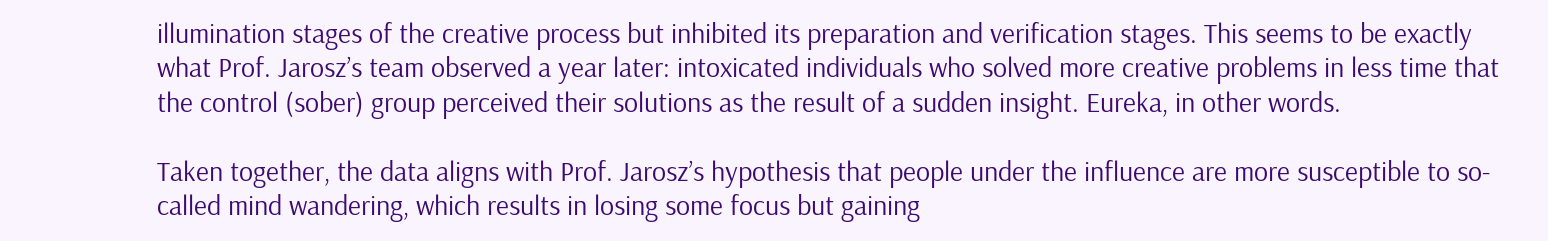illumination stages of the creative process but inhibited its preparation and verification stages. This seems to be exactly what Prof. Jarosz’s team observed a year later: intoxicated individuals who solved more creative problems in less time that the control (sober) group perceived their solutions as the result of a sudden insight. Eureka, in other words.

Taken together, the data aligns with Prof. Jarosz’s hypothesis that people under the influence are more susceptible to so-called mind wandering, which results in losing some focus but gaining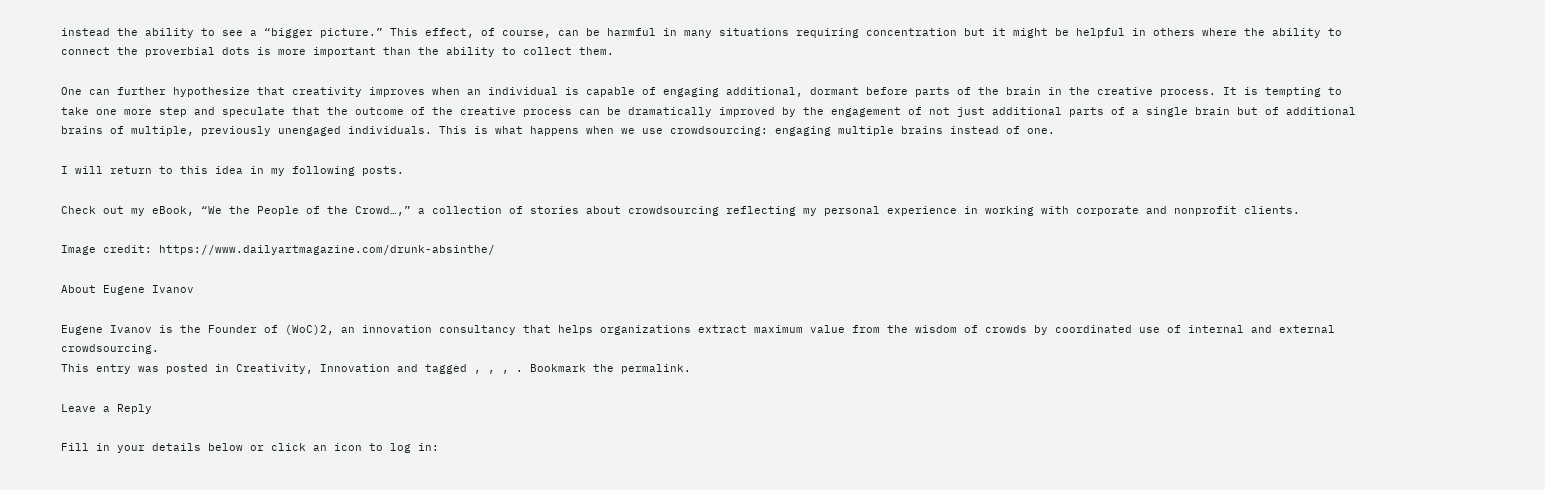instead the ability to see a “bigger picture.” This effect, of course, can be harmful in many situations requiring concentration but it might be helpful in others where the ability to connect the proverbial dots is more important than the ability to collect them.

One can further hypothesize that creativity improves when an individual is capable of engaging additional, dormant before parts of the brain in the creative process. It is tempting to take one more step and speculate that the outcome of the creative process can be dramatically improved by the engagement of not just additional parts of a single brain but of additional brains of multiple, previously unengaged individuals. This is what happens when we use crowdsourcing: engaging multiple brains instead of one.

I will return to this idea in my following posts.

Check out my eBook, “We the People of the Crowd…,” a collection of stories about crowdsourcing reflecting my personal experience in working with corporate and nonprofit clients.

Image credit: https://www.dailyartmagazine.com/drunk-absinthe/

About Eugene Ivanov

Eugene Ivanov is the Founder of (WoC)2, an innovation consultancy that helps organizations extract maximum value from the wisdom of crowds by coordinated use of internal and external crowdsourcing.
This entry was posted in Creativity, Innovation and tagged , , , . Bookmark the permalink.

Leave a Reply

Fill in your details below or click an icon to log in: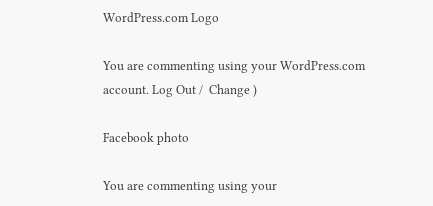WordPress.com Logo

You are commenting using your WordPress.com account. Log Out /  Change )

Facebook photo

You are commenting using your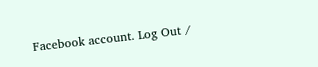Facebook account. Log Out /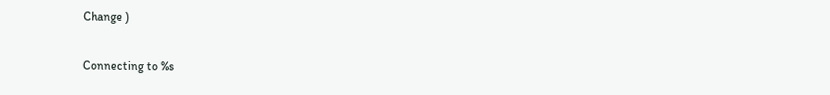Change )

Connecting to %s